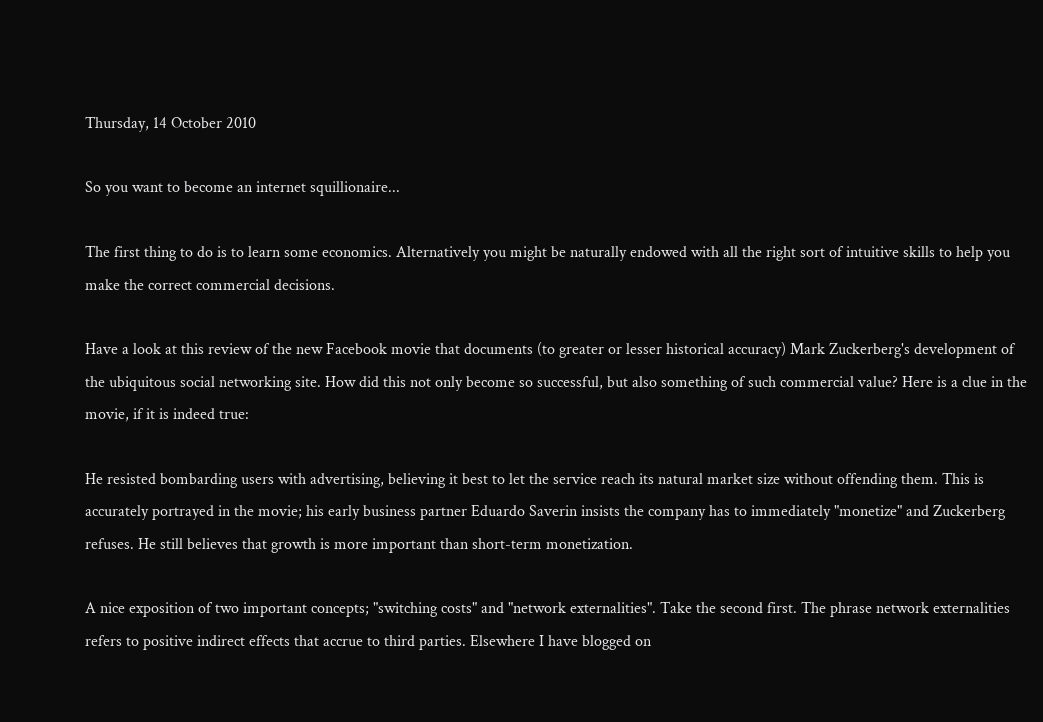Thursday, 14 October 2010

So you want to become an internet squillionaire...

The first thing to do is to learn some economics. Alternatively you might be naturally endowed with all the right sort of intuitive skills to help you make the correct commercial decisions.

Have a look at this review of the new Facebook movie that documents (to greater or lesser historical accuracy) Mark Zuckerberg's development of the ubiquitous social networking site. How did this not only become so successful, but also something of such commercial value? Here is a clue in the movie, if it is indeed true:

He resisted bombarding users with advertising, believing it best to let the service reach its natural market size without offending them. This is accurately portrayed in the movie; his early business partner Eduardo Saverin insists the company has to immediately "monetize" and Zuckerberg refuses. He still believes that growth is more important than short-term monetization.

A nice exposition of two important concepts; "switching costs" and "network externalities". Take the second first. The phrase network externalities refers to positive indirect effects that accrue to third parties. Elsewhere I have blogged on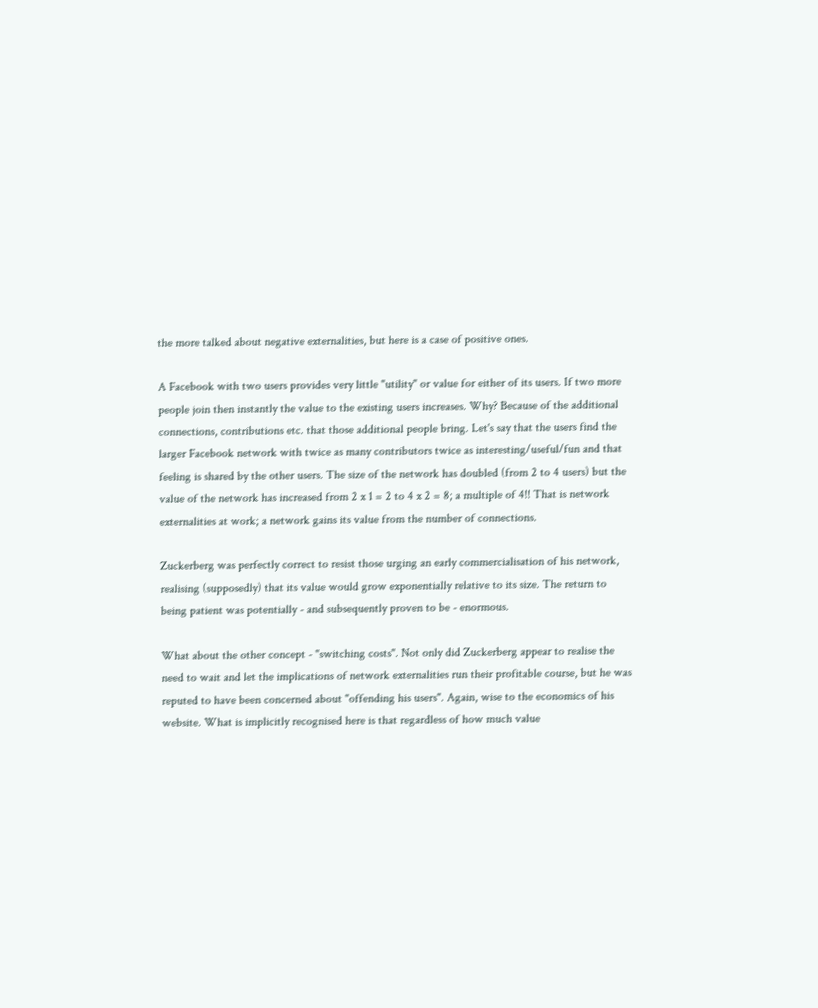the more talked about negative externalities, but here is a case of positive ones.

A Facebook with two users provides very little "utility" or value for either of its users. If two more people join then instantly the value to the existing users increases. Why? Because of the additional connections, contributions etc. that those additional people bring. Let's say that the users find the larger Facebook network with twice as many contributors twice as interesting/useful/fun and that feeling is shared by the other users. The size of the network has doubled (from 2 to 4 users) but the value of the network has increased from 2 x 1 = 2 to 4 x 2 = 8; a multiple of 4!! That is network externalities at work; a network gains its value from the number of connections.

Zuckerberg was perfectly correct to resist those urging an early commercialisation of his network, realising (supposedly) that its value would grow exponentially relative to its size. The return to being patient was potentially - and subsequently proven to be - enormous.

What about the other concept - "switching costs". Not only did Zuckerberg appear to realise the need to wait and let the implications of network externalities run their profitable course, but he was reputed to have been concerned about "offending his users". Again, wise to the economics of his website. What is implicitly recognised here is that regardless of how much value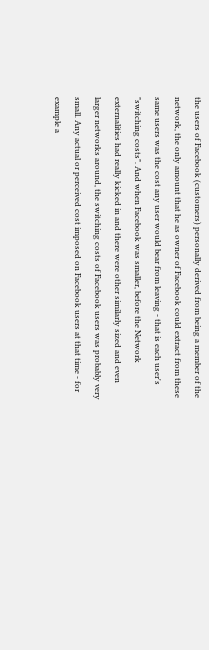the users of Facebook (customers) personally derived from being a member of the network, the only amount that he as owner of Facebook could extract from these same users was the cost any user would bear from leaving - that is each user's "switching costs". And when Facebook was smaller, before the Network externalities had really kicked in and there were other similarly sized and even larger networks around, the switching costs of Facebook users was probably very small. Any actual or perceived cost imposed on Facebook users at that time - for example a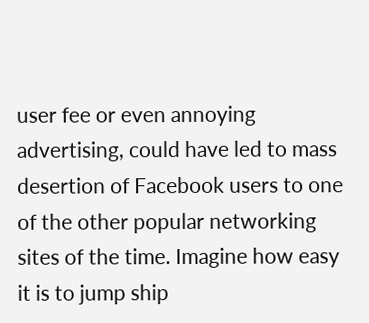user fee or even annoying advertising, could have led to mass desertion of Facebook users to one of the other popular networking sites of the time. Imagine how easy it is to jump ship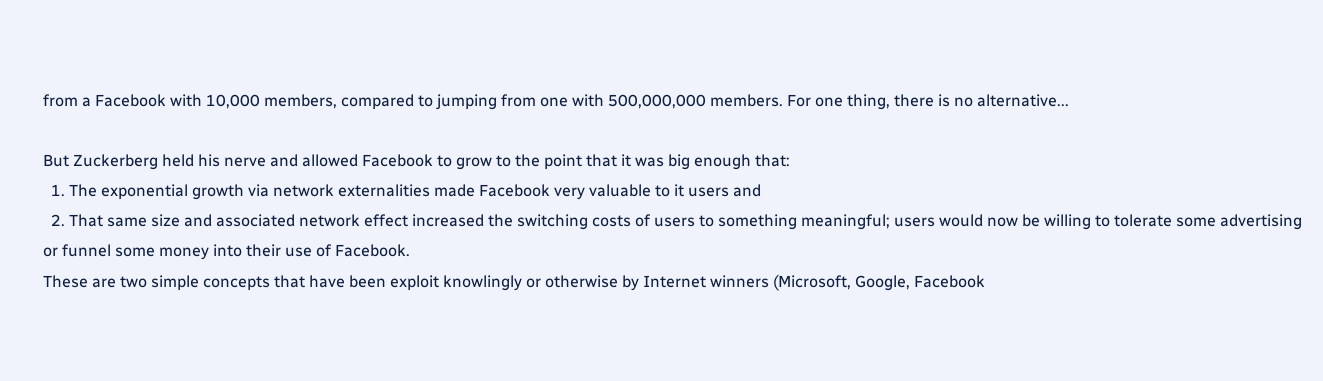from a Facebook with 10,000 members, compared to jumping from one with 500,000,000 members. For one thing, there is no alternative...

But Zuckerberg held his nerve and allowed Facebook to grow to the point that it was big enough that:
  1. The exponential growth via network externalities made Facebook very valuable to it users and
  2. That same size and associated network effect increased the switching costs of users to something meaningful; users would now be willing to tolerate some advertising or funnel some money into their use of Facebook.
These are two simple concepts that have been exploit knowlingly or otherwise by Internet winners (Microsoft, Google, Facebook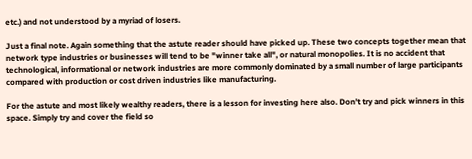etc.) and not understood by a myriad of losers.

Just a final note. Again something that the astute reader should have picked up. These two concepts together mean that network type industries or businesses will tend to be "winner take all", or natural monopolies. It is no accident that technological, informational or network industries are more commonly dominated by a small number of large participants compared with production or cost driven industries like manufacturing.

For the astute and most likely wealthy readers, there is a lesson for investing here also. Don't try and pick winners in this space. Simply try and cover the field so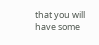that you will have some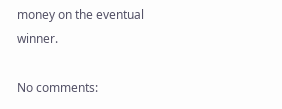money on the eventual winner.

No comments: